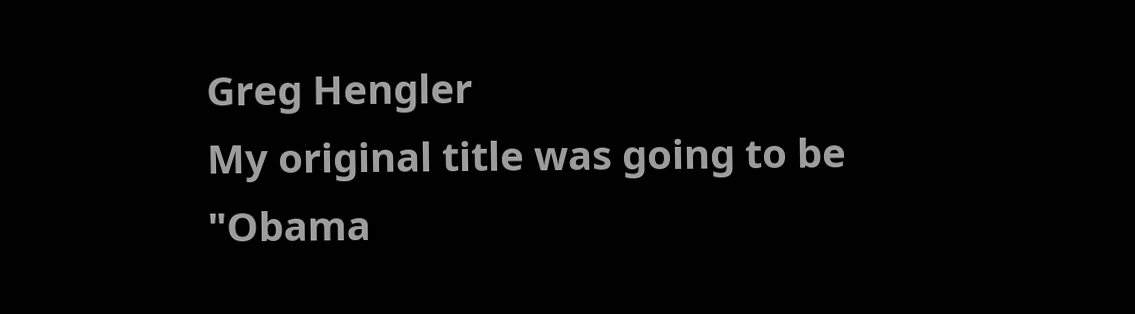Greg Hengler
My original title was going to be "Obama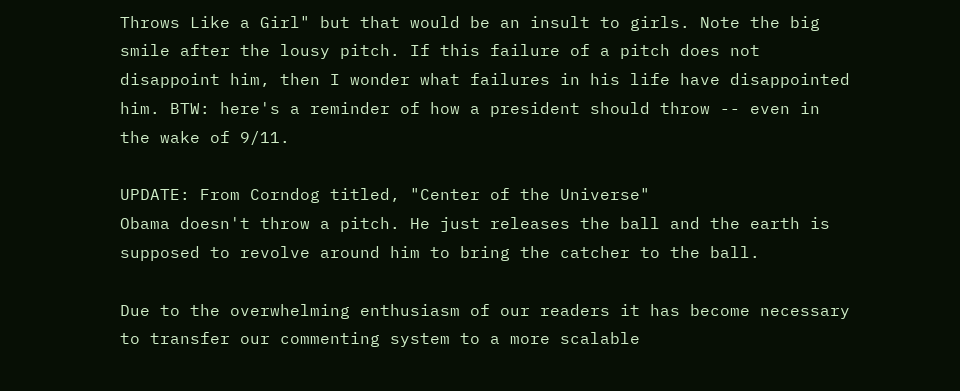Throws Like a Girl" but that would be an insult to girls. Note the big smile after the lousy pitch. If this failure of a pitch does not disappoint him, then I wonder what failures in his life have disappointed him. BTW: here's a reminder of how a president should throw -- even in the wake of 9/11.

UPDATE: From Corndog titled, "Center of the Universe"
Obama doesn't throw a pitch. He just releases the ball and the earth is supposed to revolve around him to bring the catcher to the ball.

Due to the overwhelming enthusiasm of our readers it has become necessary to transfer our commenting system to a more scalable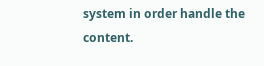system in order handle the content.